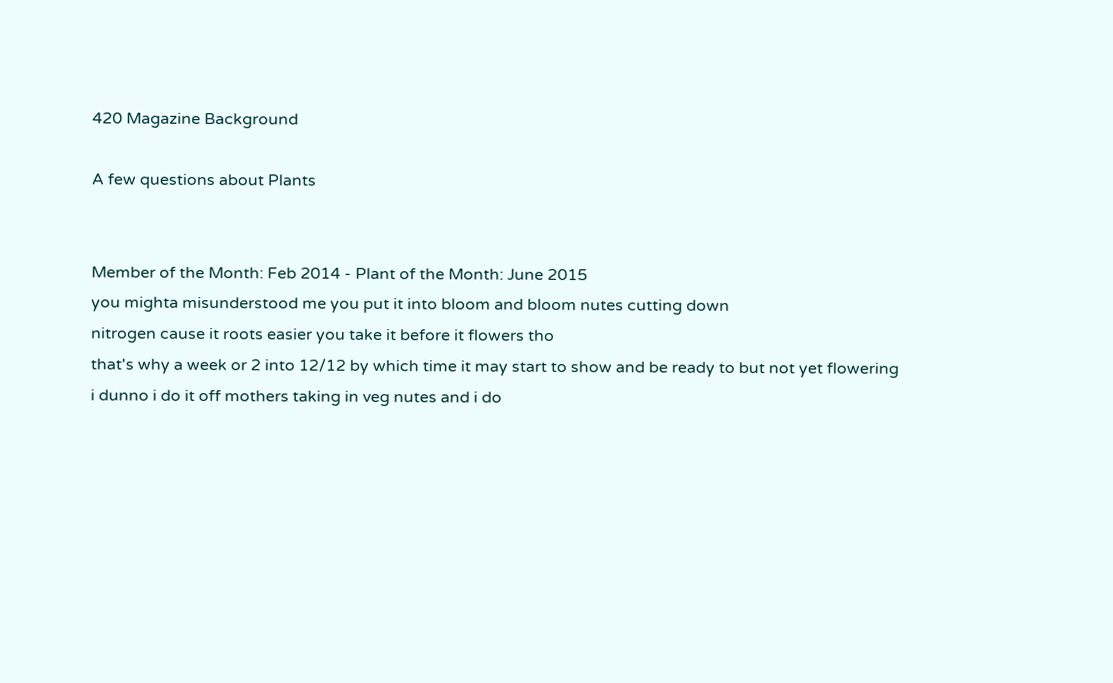420 Magazine Background

A few questions about Plants


Member of the Month: Feb 2014 - Plant of the Month: June 2015
you mighta misunderstood me you put it into bloom and bloom nutes cutting down
nitrogen cause it roots easier you take it before it flowers tho
that's why a week or 2 into 12/12 by which time it may start to show and be ready to but not yet flowering
i dunno i do it off mothers taking in veg nutes and i do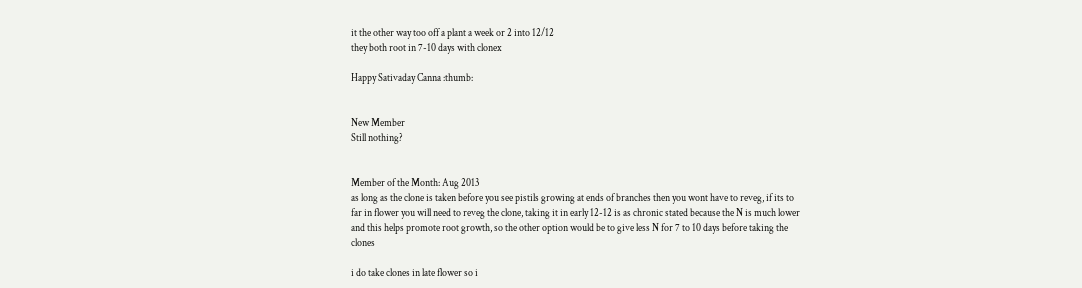it the other way too off a plant a week or 2 into 12/12
they both root in 7-10 days with clonex

Happy Sativaday Canna :thumb:


New Member
Still nothing?


Member of the Month: Aug 2013
as long as the clone is taken before you see pistils growing at ends of branches then you wont have to reveg, if its to far in flower you will need to reveg the clone, taking it in early 12-12 is as chronic stated because the N is much lower and this helps promote root growth, so the other option would be to give less N for 7 to 10 days before taking the clones

i do take clones in late flower so i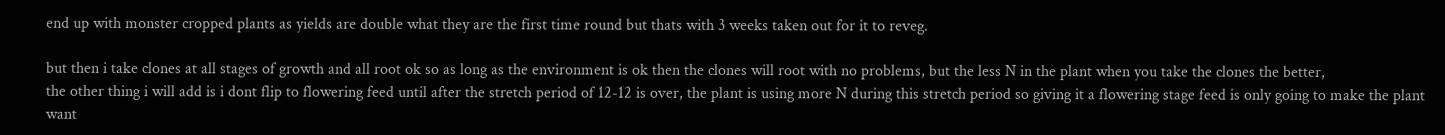end up with monster cropped plants as yields are double what they are the first time round but thats with 3 weeks taken out for it to reveg.

but then i take clones at all stages of growth and all root ok so as long as the environment is ok then the clones will root with no problems, but the less N in the plant when you take the clones the better,
the other thing i will add is i dont flip to flowering feed until after the stretch period of 12-12 is over, the plant is using more N during this stretch period so giving it a flowering stage feed is only going to make the plant want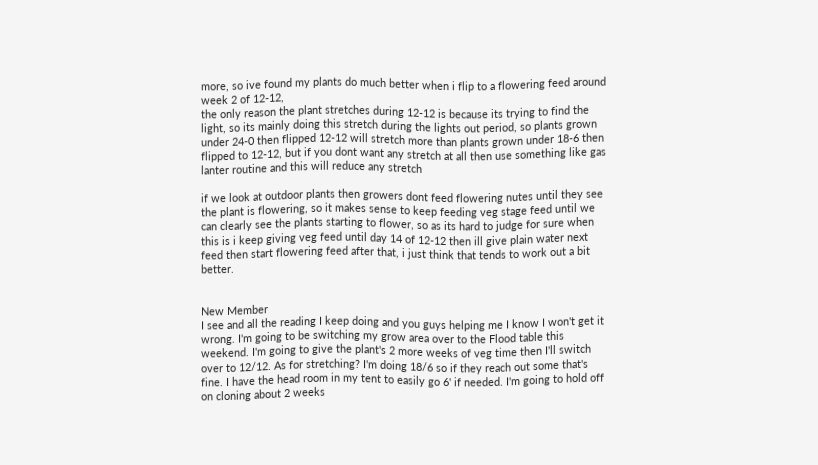more, so ive found my plants do much better when i flip to a flowering feed around week 2 of 12-12,
the only reason the plant stretches during 12-12 is because its trying to find the light, so its mainly doing this stretch during the lights out period, so plants grown under 24-0 then flipped 12-12 will stretch more than plants grown under 18-6 then flipped to 12-12, but if you dont want any stretch at all then use something like gas lanter routine and this will reduce any stretch

if we look at outdoor plants then growers dont feed flowering nutes until they see the plant is flowering, so it makes sense to keep feeding veg stage feed until we can clearly see the plants starting to flower, so as its hard to judge for sure when this is i keep giving veg feed until day 14 of 12-12 then ill give plain water next feed then start flowering feed after that, i just think that tends to work out a bit better.


New Member
I see and all the reading I keep doing and you guys helping me I know I won't get it wrong. I'm going to be switching my grow area over to the Flood table this weekend. I'm going to give the plant's 2 more weeks of veg time then I'll switch over to 12/12. As for stretching? I'm doing 18/6 so if they reach out some that's fine. I have the head room in my tent to easily go 6' if needed. I'm going to hold off on cloning about 2 weeks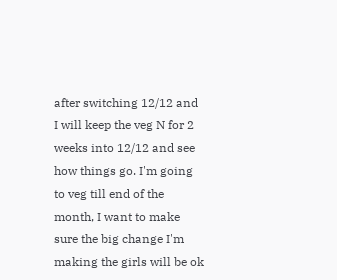after switching 12/12 and I will keep the veg N for 2 weeks into 12/12 and see how things go. I'm going to veg till end of the month, I want to make sure the big change I'm making the girls will be ok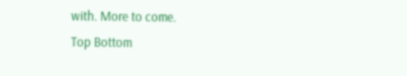with. More to come.
Top Bottom